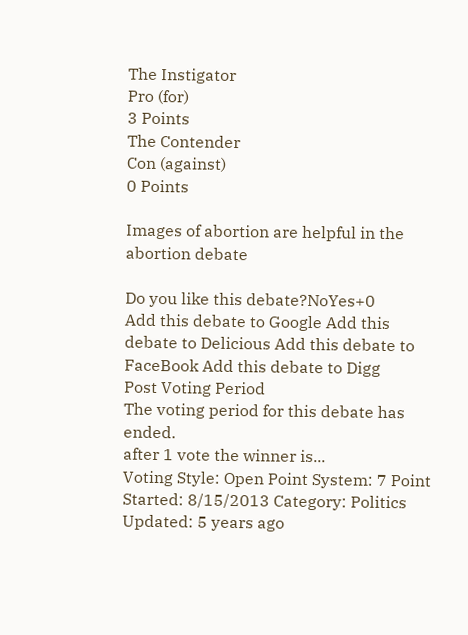The Instigator
Pro (for)
3 Points
The Contender
Con (against)
0 Points

Images of abortion are helpful in the abortion debate

Do you like this debate?NoYes+0
Add this debate to Google Add this debate to Delicious Add this debate to FaceBook Add this debate to Digg
Post Voting Period
The voting period for this debate has ended.
after 1 vote the winner is...
Voting Style: Open Point System: 7 Point
Started: 8/15/2013 Category: Politics
Updated: 5 years ago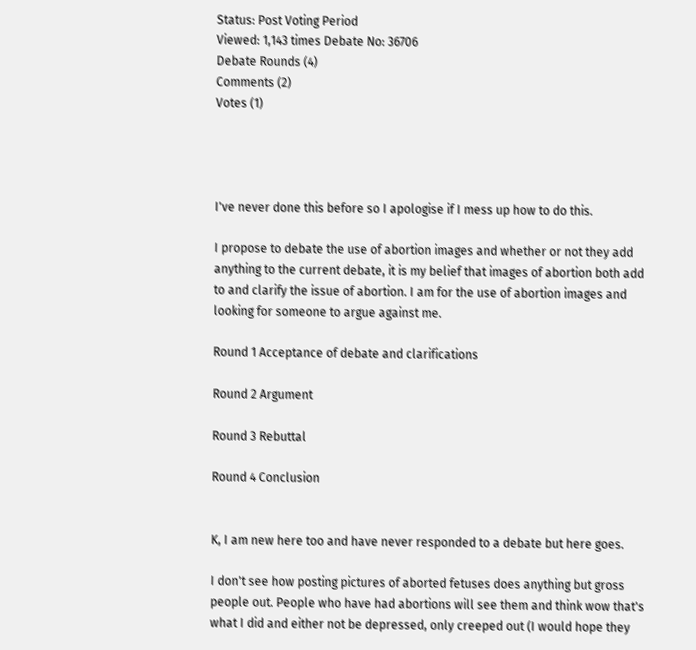Status: Post Voting Period
Viewed: 1,143 times Debate No: 36706
Debate Rounds (4)
Comments (2)
Votes (1)




I've never done this before so I apologise if I mess up how to do this.

I propose to debate the use of abortion images and whether or not they add anything to the current debate, it is my belief that images of abortion both add to and clarify the issue of abortion. I am for the use of abortion images and looking for someone to argue against me.

Round 1 Acceptance of debate and clarifications

Round 2 Argument

Round 3 Rebuttal

Round 4 Conclusion


K, I am new here too and have never responded to a debate but here goes.

I don't see how posting pictures of aborted fetuses does anything but gross people out. People who have had abortions will see them and think wow that's what I did and either not be depressed, only creeped out (I would hope they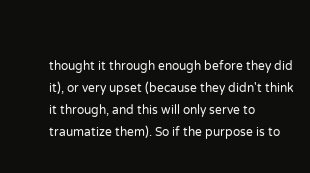thought it through enough before they did it), or very upset (because they didn't think it through, and this will only serve to traumatize them). So if the purpose is to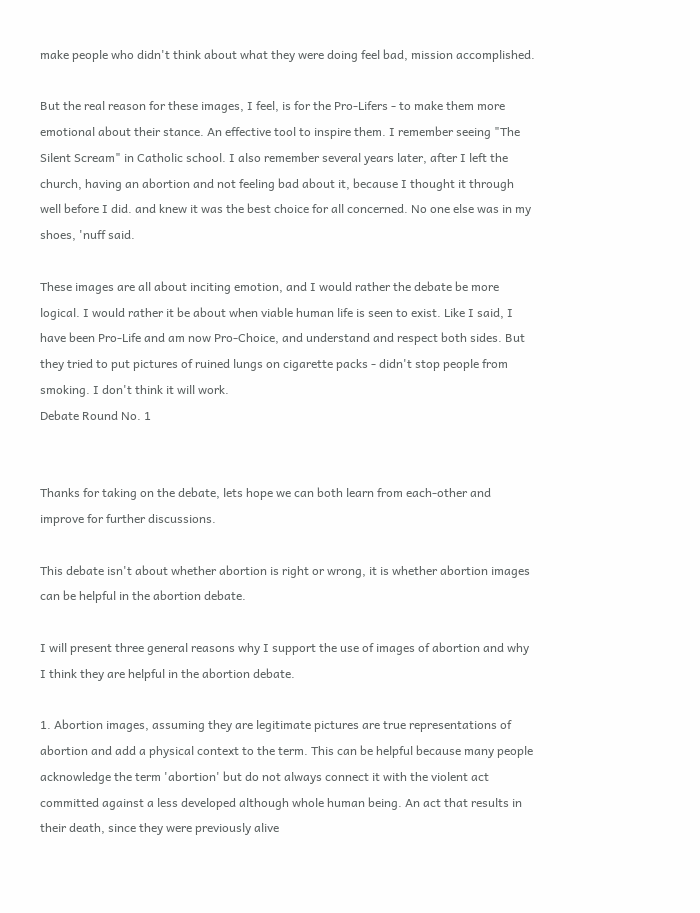make people who didn't think about what they were doing feel bad, mission accomplished.

But the real reason for these images, I feel, is for the Pro-Lifers - to make them more emotional about their stance. An effective tool to inspire them. I remember seeing "The Silent Scream" in Catholic school. I also remember several years later, after I left the church, having an abortion and not feeling bad about it, because I thought it through well before I did. and knew it was the best choice for all concerned. No one else was in my shoes, 'nuff said.

These images are all about inciting emotion, and I would rather the debate be more logical. I would rather it be about when viable human life is seen to exist. Like I said, I have been Pro-Life and am now Pro-Choice, and understand and respect both sides. But they tried to put pictures of ruined lungs on cigarette packs - didn't stop people from smoking. I don't think it will work.
Debate Round No. 1


Thanks for taking on the debate, lets hope we can both learn from each-other and improve for further discussions.

This debate isn't about whether abortion is right or wrong, it is whether abortion images can be helpful in the abortion debate.

I will present three general reasons why I support the use of images of abortion and why I think they are helpful in the abortion debate.

1. Abortion images, assuming they are legitimate pictures are true representations of abortion and add a physical context to the term. This can be helpful because many people acknowledge the term 'abortion' but do not always connect it with the violent act committed against a less developed although whole human being. An act that results in their death, since they were previously alive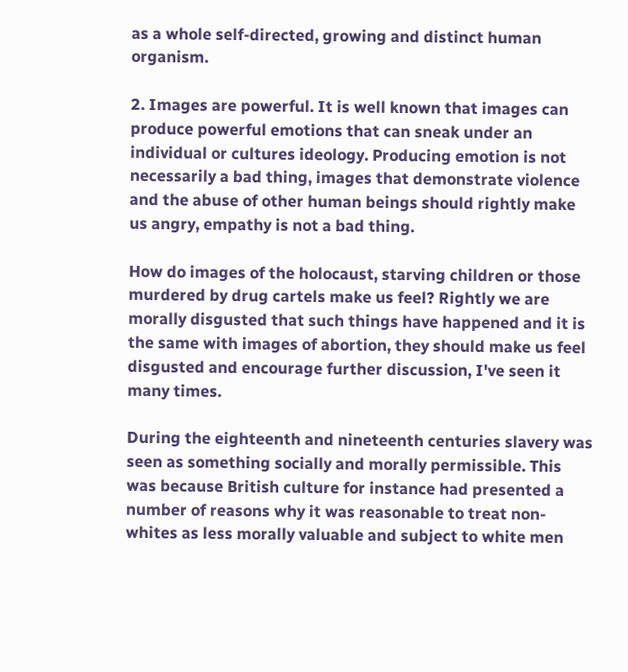as a whole self-directed, growing and distinct human organism.

2. Images are powerful. It is well known that images can produce powerful emotions that can sneak under an individual or cultures ideology. Producing emotion is not necessarily a bad thing, images that demonstrate violence and the abuse of other human beings should rightly make us angry, empathy is not a bad thing.

How do images of the holocaust, starving children or those murdered by drug cartels make us feel? Rightly we are morally disgusted that such things have happened and it is the same with images of abortion, they should make us feel disgusted and encourage further discussion, I've seen it many times.

During the eighteenth and nineteenth centuries slavery was seen as something socially and morally permissible. This was because British culture for instance had presented a number of reasons why it was reasonable to treat non-whites as less morally valuable and subject to white men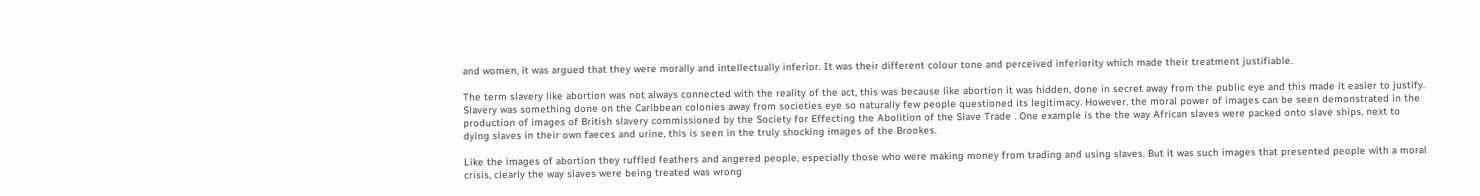and women, it was argued that they were morally and intellectually inferior. It was their different colour tone and perceived inferiority which made their treatment justifiable.

The term slavery like abortion was not always connected with the reality of the act, this was because like abortion it was hidden, done in secret away from the public eye and this made it easier to justify. Slavery was something done on the Caribbean colonies away from societies eye so naturally few people questioned its legitimacy. However, the moral power of images can be seen demonstrated in the production of images of British slavery commissioned by the Society for Effecting the Abolition of the Slave Trade . One example is the the way African slaves were packed onto slave ships, next to dying slaves in their own faeces and urine, this is seen in the truly shocking images of the Brookes.

Like the images of abortion they ruffled feathers and angered people, especially those who were making money from trading and using slaves. But it was such images that presented people with a moral crisis, clearly the way slaves were being treated was wrong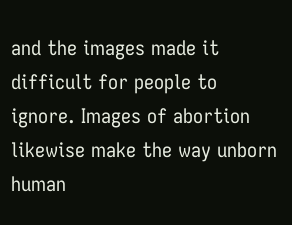and the images made it difficult for people to ignore. Images of abortion likewise make the way unborn human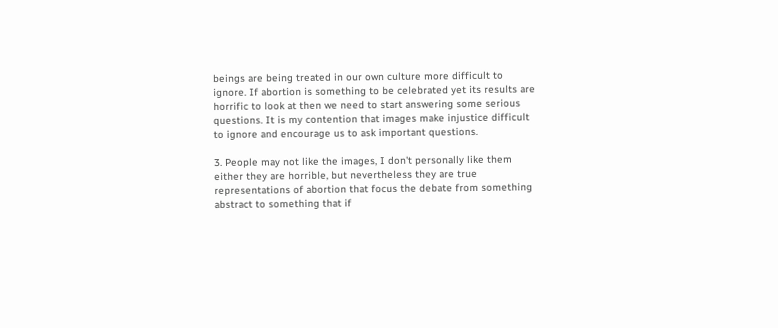beings are being treated in our own culture more difficult to ignore. If abortion is something to be celebrated yet its results are horrific to look at then we need to start answering some serious questions. It is my contention that images make injustice difficult to ignore and encourage us to ask important questions.

3. People may not like the images, I don't personally like them either they are horrible, but nevertheless they are true representations of abortion that focus the debate from something abstract to something that if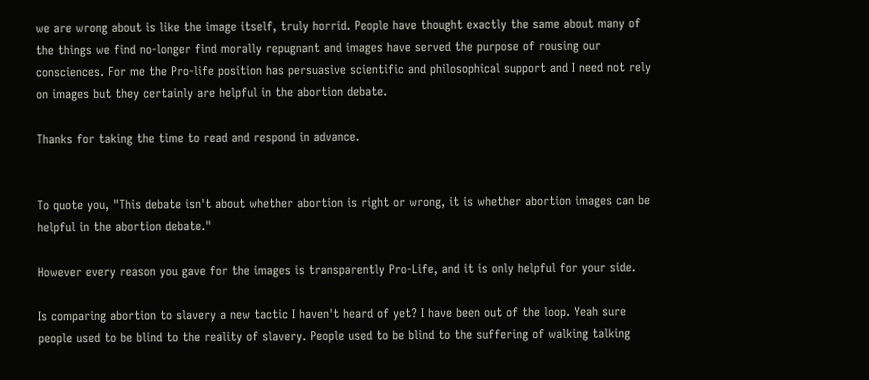we are wrong about is like the image itself, truly horrid. People have thought exactly the same about many of the things we find no-longer find morally repugnant and images have served the purpose of rousing our consciences. For me the Pro-life position has persuasive scientific and philosophical support and I need not rely on images but they certainly are helpful in the abortion debate.

Thanks for taking the time to read and respond in advance.


To quote you, "This debate isn't about whether abortion is right or wrong, it is whether abortion images can be helpful in the abortion debate."

However every reason you gave for the images is transparently Pro-Life, and it is only helpful for your side.

Is comparing abortion to slavery a new tactic I haven't heard of yet? I have been out of the loop. Yeah sure people used to be blind to the reality of slavery. People used to be blind to the suffering of walking talking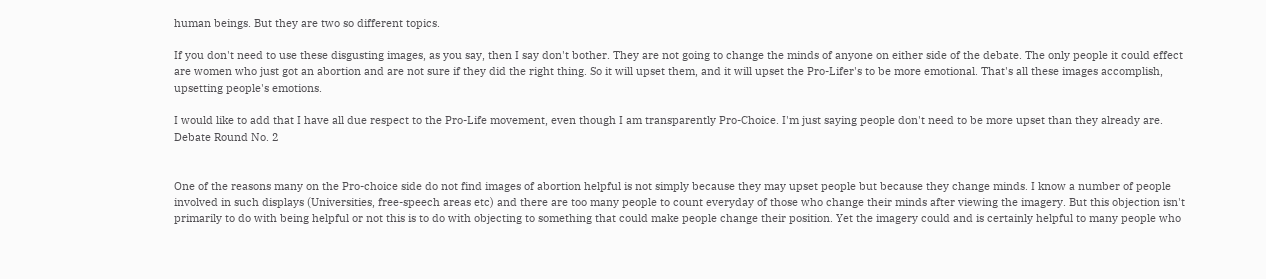human beings. But they are two so different topics.

If you don't need to use these disgusting images, as you say, then I say don't bother. They are not going to change the minds of anyone on either side of the debate. The only people it could effect are women who just got an abortion and are not sure if they did the right thing. So it will upset them, and it will upset the Pro-Lifer's to be more emotional. That's all these images accomplish, upsetting people's emotions.

I would like to add that I have all due respect to the Pro-Life movement, even though I am transparently Pro-Choice. I'm just saying people don't need to be more upset than they already are.
Debate Round No. 2


One of the reasons many on the Pro-choice side do not find images of abortion helpful is not simply because they may upset people but because they change minds. I know a number of people involved in such displays (Universities, free-speech areas etc) and there are too many people to count everyday of those who change their minds after viewing the imagery. But this objection isn't primarily to do with being helpful or not this is to do with objecting to something that could make people change their position. Yet the imagery could and is certainly helpful to many people who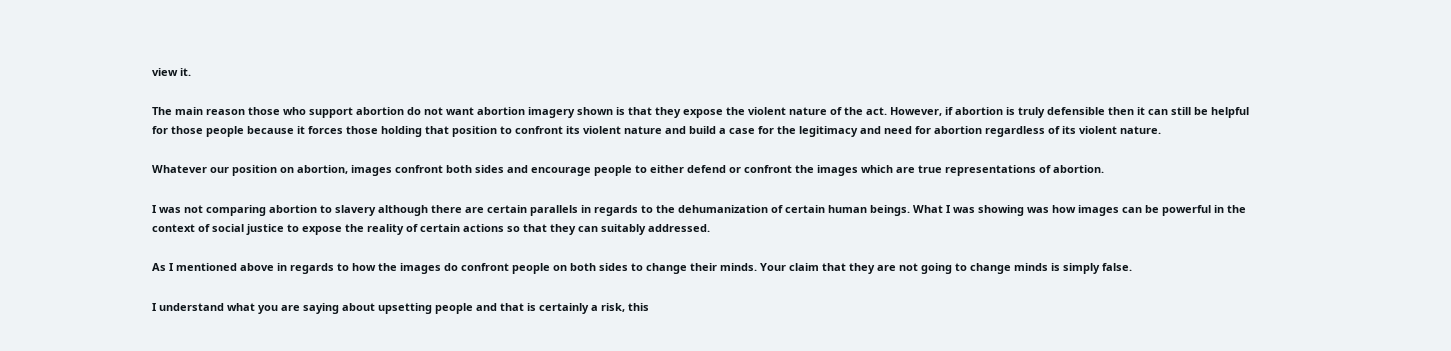view it.

The main reason those who support abortion do not want abortion imagery shown is that they expose the violent nature of the act. However, if abortion is truly defensible then it can still be helpful for those people because it forces those holding that position to confront its violent nature and build a case for the legitimacy and need for abortion regardless of its violent nature.

Whatever our position on abortion, images confront both sides and encourage people to either defend or confront the images which are true representations of abortion.

I was not comparing abortion to slavery although there are certain parallels in regards to the dehumanization of certain human beings. What I was showing was how images can be powerful in the context of social justice to expose the reality of certain actions so that they can suitably addressed.

As I mentioned above in regards to how the images do confront people on both sides to change their minds. Your claim that they are not going to change minds is simply false.

I understand what you are saying about upsetting people and that is certainly a risk, this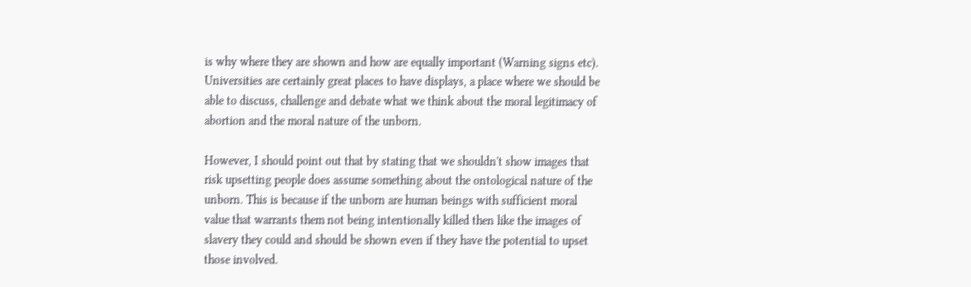is why where they are shown and how are equally important (Warning signs etc). Universities are certainly great places to have displays, a place where we should be able to discuss, challenge and debate what we think about the moral legitimacy of abortion and the moral nature of the unborn.

However, I should point out that by stating that we shouldn't show images that risk upsetting people does assume something about the ontological nature of the unborn. This is because if the unborn are human beings with sufficient moral value that warrants them not being intentionally killed then like the images of slavery they could and should be shown even if they have the potential to upset those involved.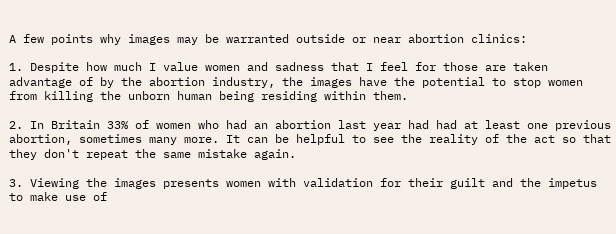A few points why images may be warranted outside or near abortion clinics:

1. Despite how much I value women and sadness that I feel for those are taken advantage of by the abortion industry, the images have the potential to stop women from killing the unborn human being residing within them.

2. In Britain 33% of women who had an abortion last year had had at least one previous abortion, sometimes many more. It can be helpful to see the reality of the act so that they don't repeat the same mistake again.

3. Viewing the images presents women with validation for their guilt and the impetus to make use of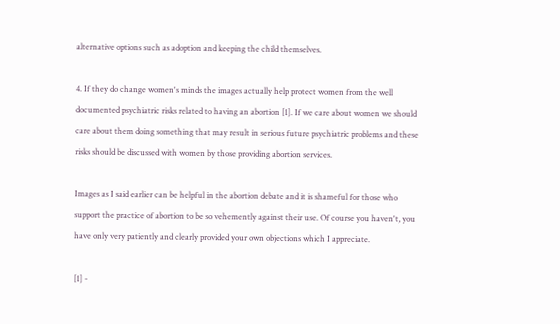alternative options such as adoption and keeping the child themselves.

4. If they do change women's minds the images actually help protect women from the well documented psychiatric risks related to having an abortion [1]. If we care about women we should care about them doing something that may result in serious future psychiatric problems and these risks should be discussed with women by those providing abortion services.

Images as I said earlier can be helpful in the abortion debate and it is shameful for those who support the practice of abortion to be so vehemently against their use. Of course you haven't, you have only very patiently and clearly provided your own objections which I appreciate.

[1] -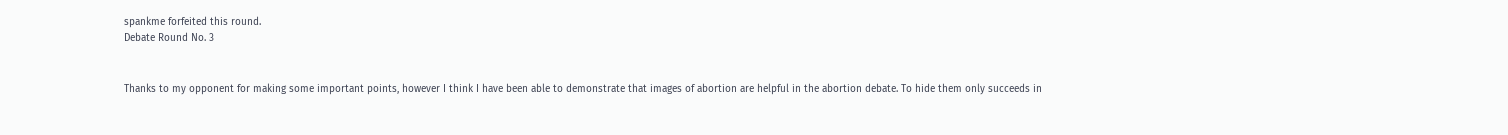spankme forfeited this round.
Debate Round No. 3


Thanks to my opponent for making some important points, however I think I have been able to demonstrate that images of abortion are helpful in the abortion debate. To hide them only succeeds in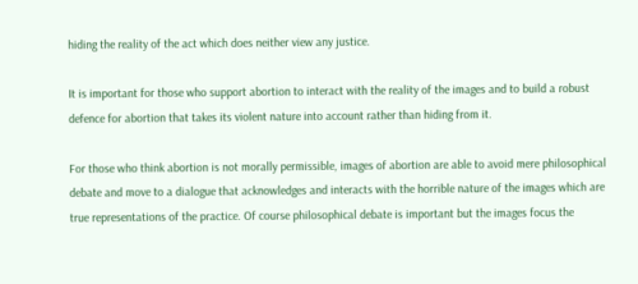hiding the reality of the act which does neither view any justice.

It is important for those who support abortion to interact with the reality of the images and to build a robust defence for abortion that takes its violent nature into account rather than hiding from it.

For those who think abortion is not morally permissible, images of abortion are able to avoid mere philosophical debate and move to a dialogue that acknowledges and interacts with the horrible nature of the images which are true representations of the practice. Of course philosophical debate is important but the images focus the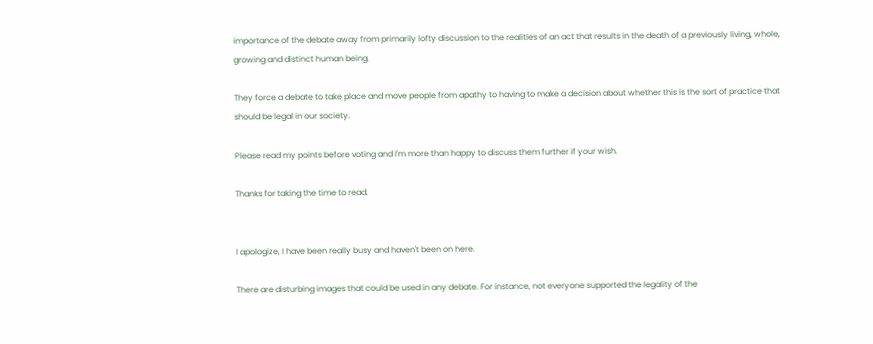importance of the debate away from primarily lofty discussion to the realities of an act that results in the death of a previously living, whole, growing and distinct human being.

They force a debate to take place and move people from apathy to having to make a decision about whether this is the sort of practice that should be legal in our society.

Please read my points before voting and I'm more than happy to discuss them further if your wish.

Thanks for taking the time to read.


I apologize, I have been really busy and haven't been on here.

There are disturbing images that could be used in any debate. For instance, not everyone supported the legality of the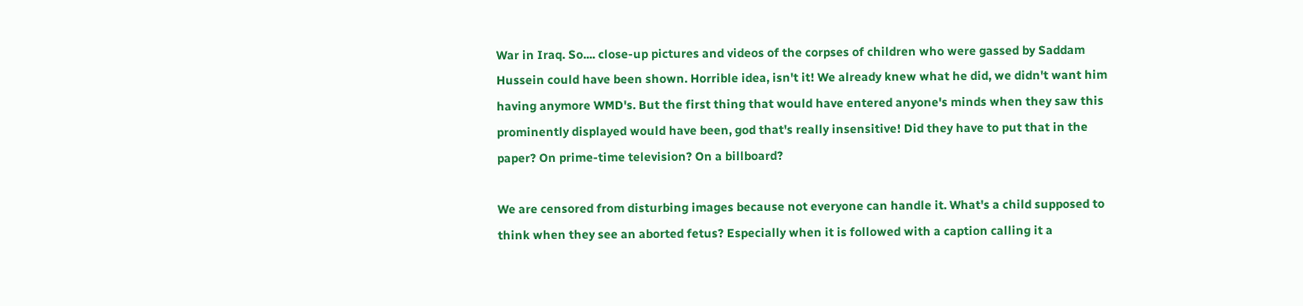War in Iraq. So.... close-up pictures and videos of the corpses of children who were gassed by Saddam Hussein could have been shown. Horrible idea, isn't it! We already knew what he did, we didn't want him having anymore WMD's. But the first thing that would have entered anyone's minds when they saw this prominently displayed would have been, god that's really insensitive! Did they have to put that in the paper? On prime-time television? On a billboard?

We are censored from disturbing images because not everyone can handle it. What's a child supposed to think when they see an aborted fetus? Especially when it is followed with a caption calling it a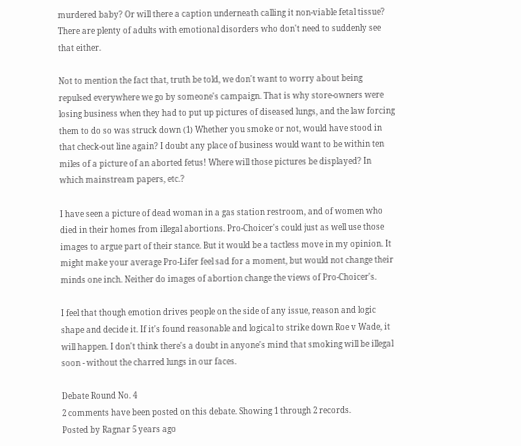murdered baby? Or will there a caption underneath calling it non-viable fetal tissue? There are plenty of adults with emotional disorders who don't need to suddenly see that either.

Not to mention the fact that, truth be told, we don't want to worry about being repulsed everywhere we go by someone's campaign. That is why store-owners were losing business when they had to put up pictures of diseased lungs, and the law forcing them to do so was struck down (1) Whether you smoke or not, would have stood in that check-out line again? I doubt any place of business would want to be within ten miles of a picture of an aborted fetus! Where will those pictures be displayed? In which mainstream papers, etc.?

I have seen a picture of dead woman in a gas station restroom, and of women who died in their homes from illegal abortions. Pro-Choicer's could just as well use those images to argue part of their stance. But it would be a tactless move in my opinion. It might make your average Pro-Lifer feel sad for a moment, but would not change their minds one inch. Neither do images of abortion change the views of Pro-Choicer's.

I feel that though emotion drives people on the side of any issue, reason and logic shape and decide it. If it's found reasonable and logical to strike down Roe v Wade, it will happen. I don't think there's a doubt in anyone's mind that smoking will be illegal soon - without the charred lungs in our faces.

Debate Round No. 4
2 comments have been posted on this debate. Showing 1 through 2 records.
Posted by Ragnar 5 years ago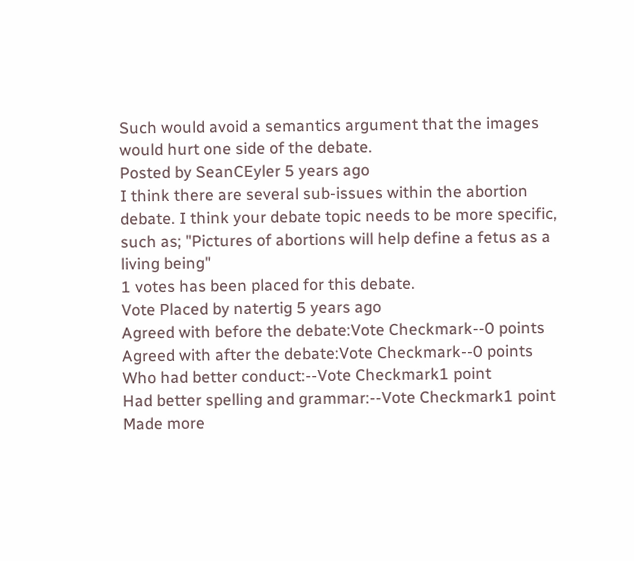Such would avoid a semantics argument that the images would hurt one side of the debate.
Posted by SeanCEyler 5 years ago
I think there are several sub-issues within the abortion debate. I think your debate topic needs to be more specific, such as; "Pictures of abortions will help define a fetus as a living being"
1 votes has been placed for this debate.
Vote Placed by natertig 5 years ago
Agreed with before the debate:Vote Checkmark--0 points
Agreed with after the debate:Vote Checkmark--0 points
Who had better conduct:--Vote Checkmark1 point
Had better spelling and grammar:--Vote Checkmark1 point
Made more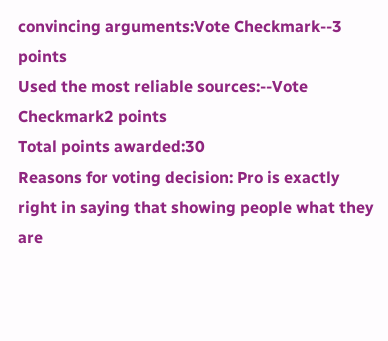convincing arguments:Vote Checkmark--3 points
Used the most reliable sources:--Vote Checkmark2 points
Total points awarded:30
Reasons for voting decision: Pro is exactly right in saying that showing people what they are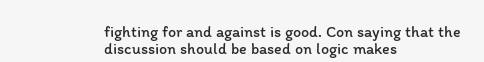fighting for and against is good. Con saying that the discussion should be based on logic makes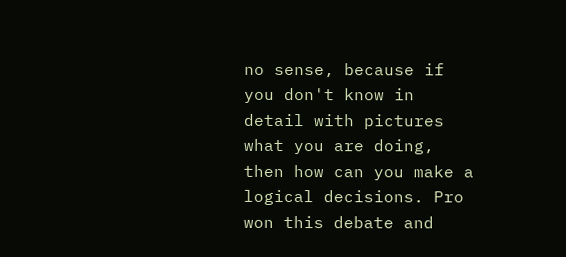no sense, because if you don't know in detail with pictures what you are doing, then how can you make a logical decisions. Pro won this debate and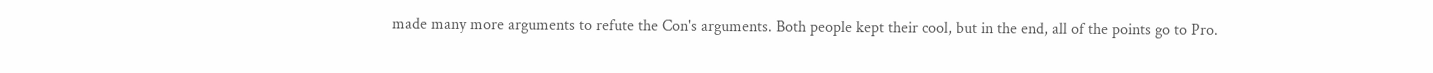made many more arguments to refute the Con's arguments. Both people kept their cool, but in the end, all of the points go to Pro.